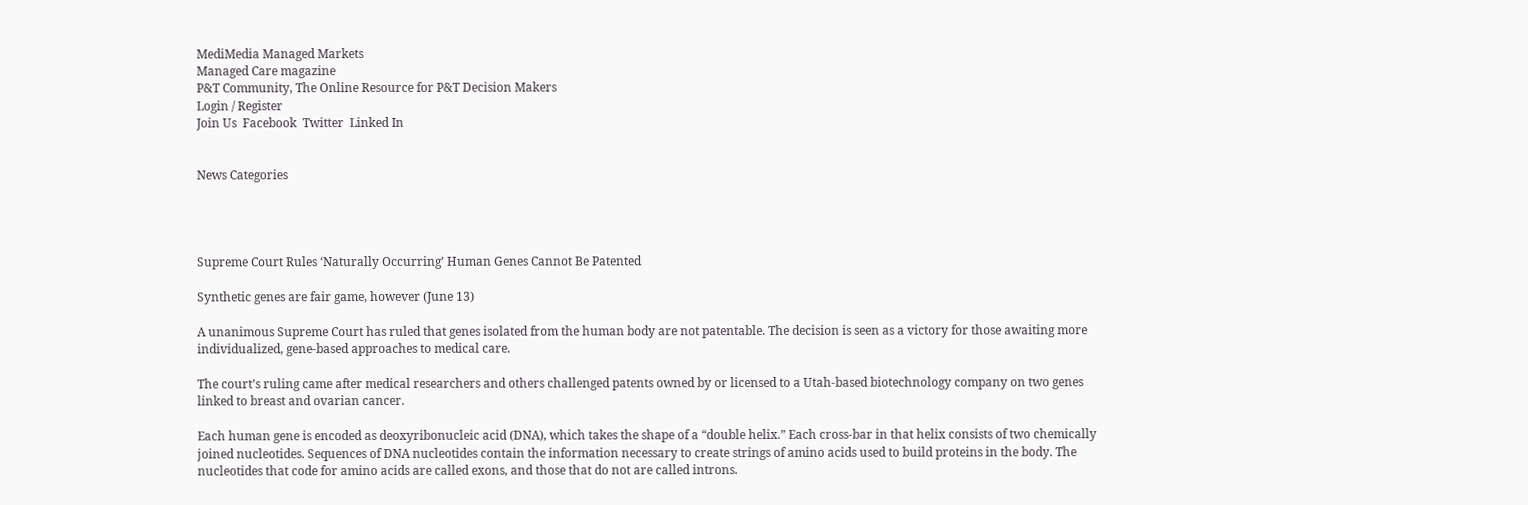MediMedia Managed Markets
Managed Care magazine
P&T Community, The Online Resource for P&T Decision Makers
Login / Register
Join Us  Facebook  Twitter  Linked In


News Categories




Supreme Court Rules ‘Naturally Occurring’ Human Genes Cannot Be Patented

Synthetic genes are fair game, however (June 13)

A unanimous Supreme Court has ruled that genes isolated from the human body are not patentable. The decision is seen as a victory for those awaiting more individualized, gene-based approaches to medical care.

The court’s ruling came after medical researchers and others challenged patents owned by or licensed to a Utah-based biotechnology company on two genes linked to breast and ovarian cancer.

Each human gene is encoded as deoxyribonucleic acid (DNA), which takes the shape of a “double helix.” Each cross-bar in that helix consists of two chemically joined nucleotides. Sequences of DNA nucleotides contain the information necessary to create strings of amino acids used to build proteins in the body. The nucleotides that code for amino acids are called exons, and those that do not are called introns.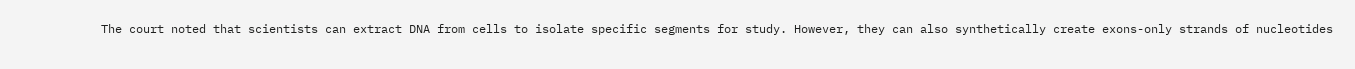The court noted that scientists can extract DNA from cells to isolate specific segments for study. However, they can also synthetically create exons-only strands of nucleotides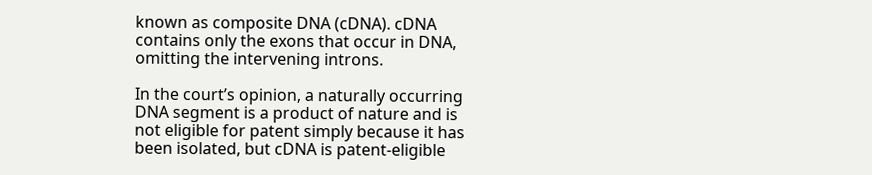known as composite DNA (cDNA). cDNA contains only the exons that occur in DNA, omitting the intervening introns.

In the court’s opinion, a naturally occurring DNA segment is a product of nature and is not eligible for patent simply because it has been isolated, but cDNA is patent-eligible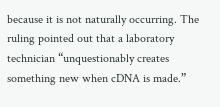because it is not naturally occurring. The ruling pointed out that a laboratory technician “unquestionably creates something new when cDNA is made.”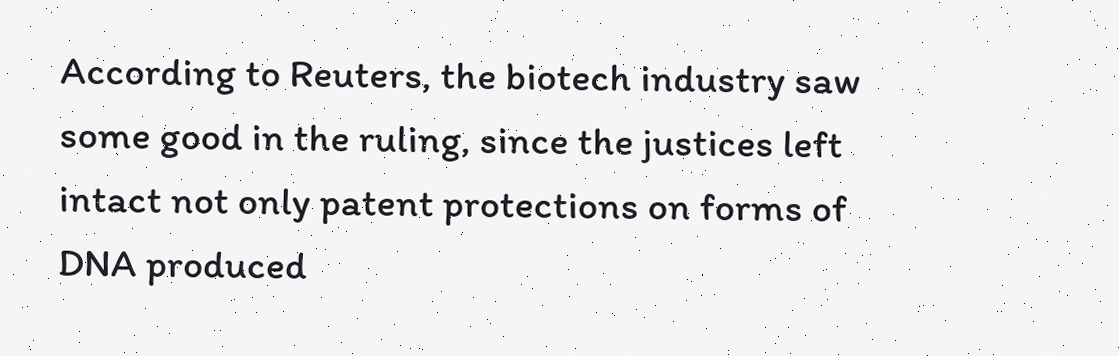According to Reuters, the biotech industry saw some good in the ruling, since the justices left intact not only patent protections on forms of DNA produced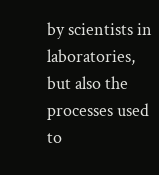by scientists in laboratories, but also the processes used to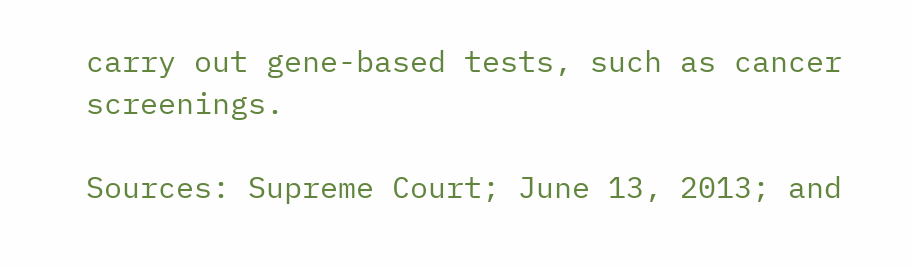carry out gene-based tests, such as cancer screenings.

Sources: Supreme Court; June 13, 2013; and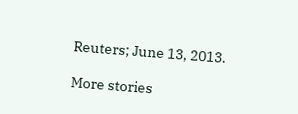Reuters; June 13, 2013.

More stories